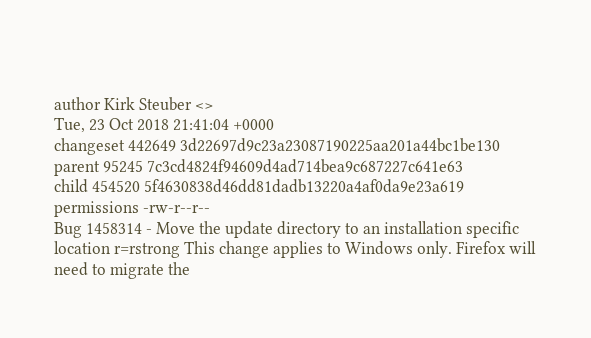author Kirk Steuber <>
Tue, 23 Oct 2018 21:41:04 +0000
changeset 442649 3d22697d9c23a23087190225aa201a44bc1be130
parent 95245 7c3cd4824f94609d4ad714bea9c687227c641e63
child 454520 5f4630838d46dd81dadb13220a4af0da9e23a619
permissions -rw-r--r--
Bug 1458314 - Move the update directory to an installation specific location r=rstrong This change applies to Windows only. Firefox will need to migrate the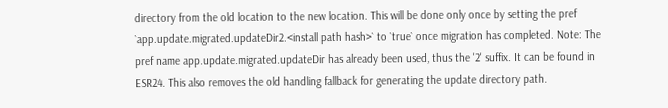directory from the old location to the new location. This will be done only once by setting the pref `app.update.migrated.updateDir2.<install path hash>` to `true` once migration has completed. Note: The pref name app.update.migrated.updateDir has already been used, thus the '2' suffix. It can be found in ESR24. This also removes the old handling fallback for generating the update directory path.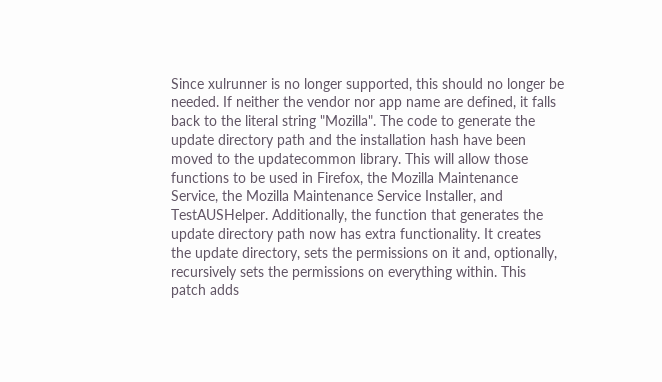Since xulrunner is no longer supported, this should no longer be needed. If neither the vendor nor app name are defined, it falls back to the literal string "Mozilla". The code to generate the update directory path and the installation hash have been moved to the updatecommon library. This will allow those functions to be used in Firefox, the Mozilla Maintenance Service, the Mozilla Maintenance Service Installer, and TestAUSHelper. Additionally, the function that generates the update directory path now has extra functionality. It creates the update directory, sets the permissions on it and, optionally, recursively sets the permissions on everything within. This patch adds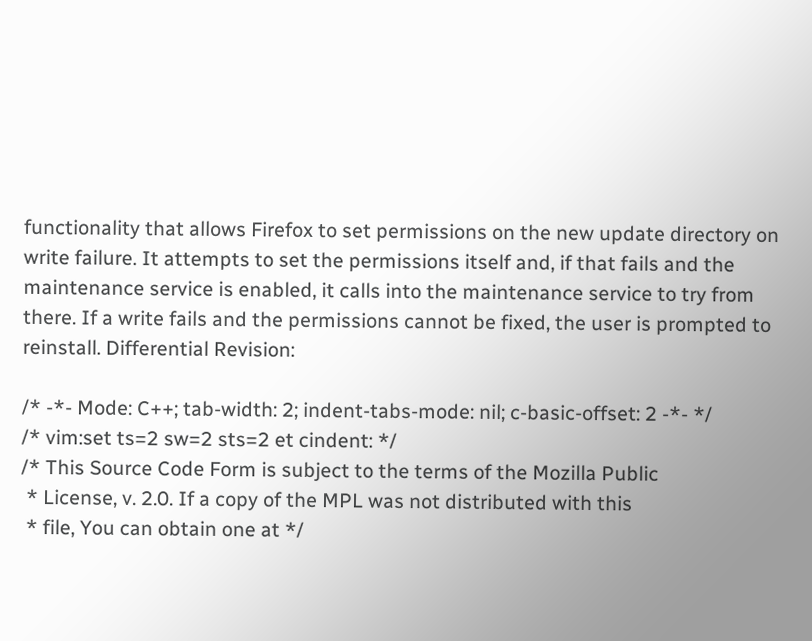functionality that allows Firefox to set permissions on the new update directory on write failure. It attempts to set the permissions itself and, if that fails and the maintenance service is enabled, it calls into the maintenance service to try from there. If a write fails and the permissions cannot be fixed, the user is prompted to reinstall. Differential Revision:

/* -*- Mode: C++; tab-width: 2; indent-tabs-mode: nil; c-basic-offset: 2 -*- */
/* vim:set ts=2 sw=2 sts=2 et cindent: */
/* This Source Code Form is subject to the terms of the Mozilla Public
 * License, v. 2.0. If a copy of the MPL was not distributed with this
 * file, You can obtain one at */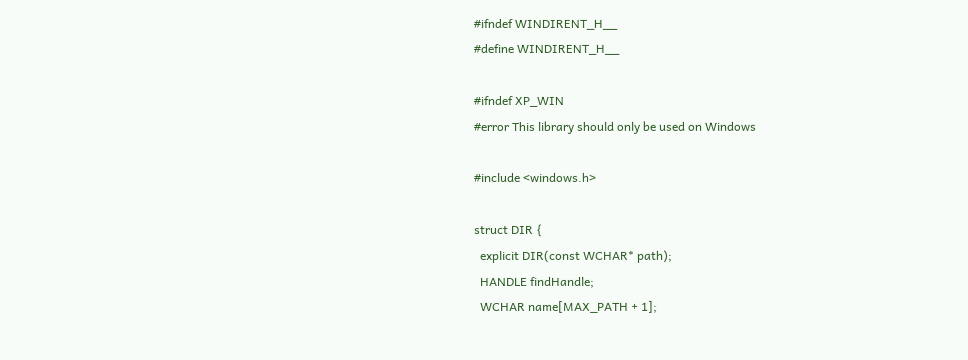#ifndef WINDIRENT_H__
#define WINDIRENT_H__

#ifndef XP_WIN
#error This library should only be used on Windows

#include <windows.h>

struct DIR {
  explicit DIR(const WCHAR* path);
  HANDLE findHandle;
  WCHAR name[MAX_PATH + 1];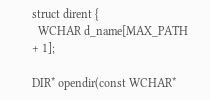struct dirent {
  WCHAR d_name[MAX_PATH + 1];

DIR* opendir(const WCHAR*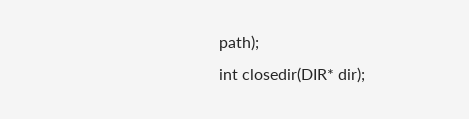path);
int closedir(DIR* dir);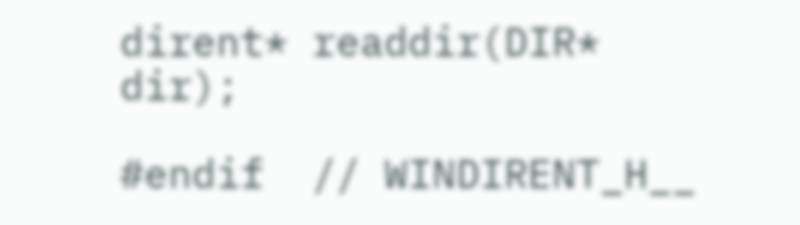dirent* readdir(DIR* dir);

#endif  // WINDIRENT_H__